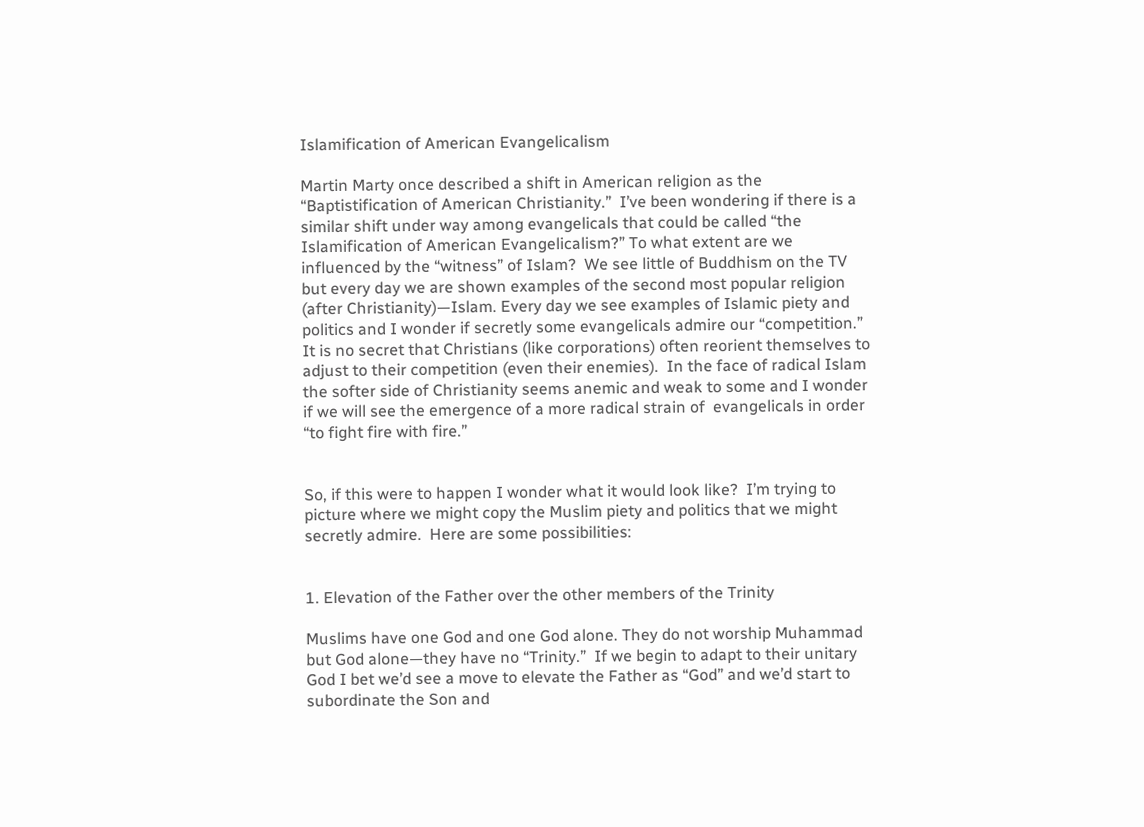Islamification of American Evangelicalism

Martin Marty once described a shift in American religion as the “Baptistification of American Christianity.”  I’ve been wondering if there is a similar shift under way among evangelicals that could be called “the Islamification of American Evangelicalism?” To what extent are we influenced by the “witness” of Islam?  We see little of Buddhism on the TV but every day we are shown examples of the second most popular religion (after Christianity)—Islam. Every day we see examples of Islamic piety and politics and I wonder if secretly some evangelicals admire our “competition.”  It is no secret that Christians (like corporations) often reorient themselves to adjust to their competition (even their enemies).  In the face of radical Islam the softer side of Christianity seems anemic and weak to some and I wonder if we will see the emergence of a more radical strain of  evangelicals in order “to fight fire with fire.”


So, if this were to happen I wonder what it would look like?  I’m trying to picture where we might copy the Muslim piety and politics that we might secretly admire.  Here are some possibilities:


1. Elevation of the Father over the other members of the Trinity

Muslims have one God and one God alone. They do not worship Muhammad but God alone—they have no “Trinity.”  If we begin to adapt to their unitary God I bet we’d see a move to elevate the Father as “God” and we’d start to subordinate the Son and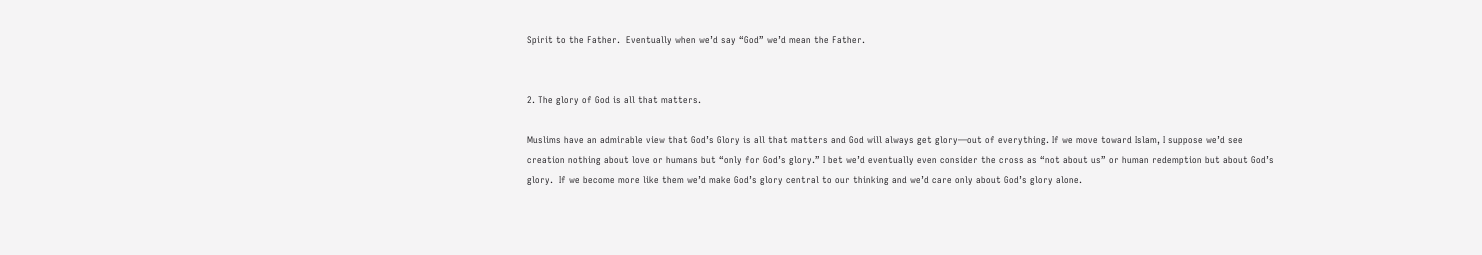Spirit to the Father.  Eventually when we’d say “God” we’d mean the Father.


2. The glory of God is all that matters.

Muslims have an admirable view that God’s Glory is all that matters and God will always get glory—out of everything. If we move toward Islam, I suppose we’d see creation nothing about love or humans but “only for God’s glory.” I bet we’d eventually even consider the cross as “not about us” or human redemption but about God’s glory.  If we become more like them we’d make God’s glory central to our thinking and we’d care only about God’s glory alone.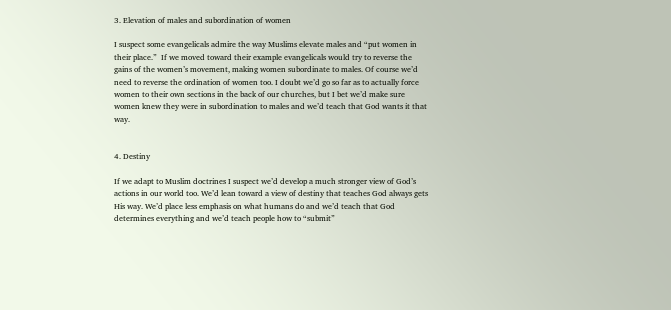3. Elevation of males and subordination of women

I suspect some evangelicals admire the way Muslims elevate males and “put women in their place.”  If we moved toward their example evangelicals would try to reverse the gains of the women’s movement, making women subordinate to males. Of course we’d need to reverse the ordination of women too. I doubt we’d go so far as to actually force women to their own sections in the back of our churches, but I bet we’d make sure women knew they were in subordination to males and we’d teach that God wants it that way.


4. Destiny

If we adapt to Muslim doctrines I suspect we’d develop a much stronger view of God’s actions in our world too. We’d lean toward a view of destiny that teaches God always gets His way. We’d place less emphasis on what humans do and we’d teach that God determines everything and we’d teach people how to “submit”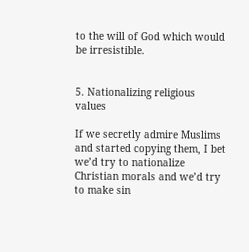to the will of God which would be irresistible.


5. Nationalizing religious values

If we secretly admire Muslims and started copying them, I bet we’d try to nationalize Christian morals and we’d try to make sin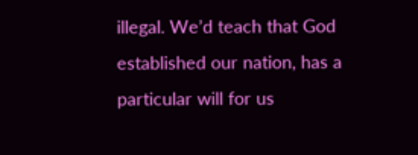illegal. We’d teach that God established our nation, has a particular will for us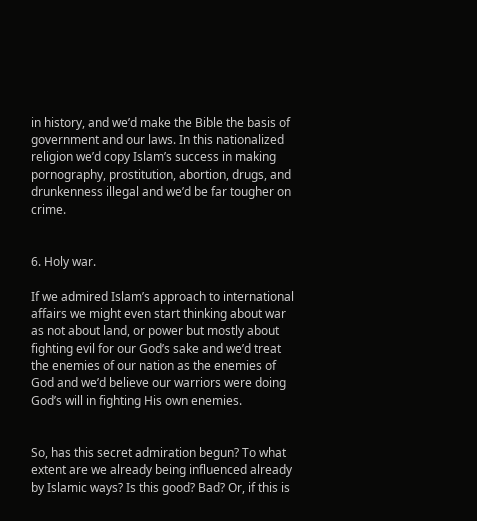in history, and we’d make the Bible the basis of government and our laws. In this nationalized religion we’d copy Islam’s success in making pornography, prostitution, abortion, drugs, and drunkenness illegal and we’d be far tougher on crime.


6. Holy war.

If we admired Islam’s approach to international affairs we might even start thinking about war as not about land, or power but mostly about fighting evil for our God’s sake and we’d treat the enemies of our nation as the enemies of God and we’d believe our warriors were doing God’s will in fighting His own enemies.


So, has this secret admiration begun? To what extent are we already being influenced already by Islamic ways? Is this good? Bad? Or, if this is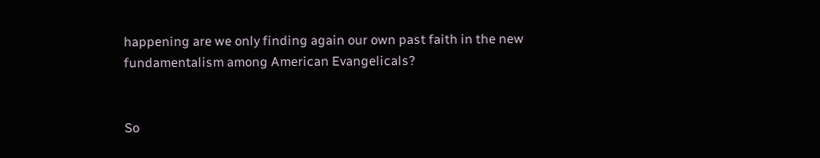happening are we only finding again our own past faith in the new fundamentalism among American Evangelicals?


So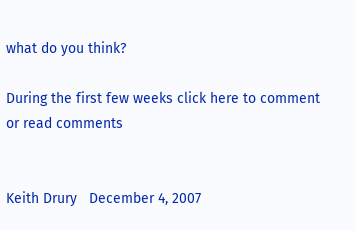what do you think?

During the first few weeks click here to comment or read comments


Keith Drury   December 4, 2007